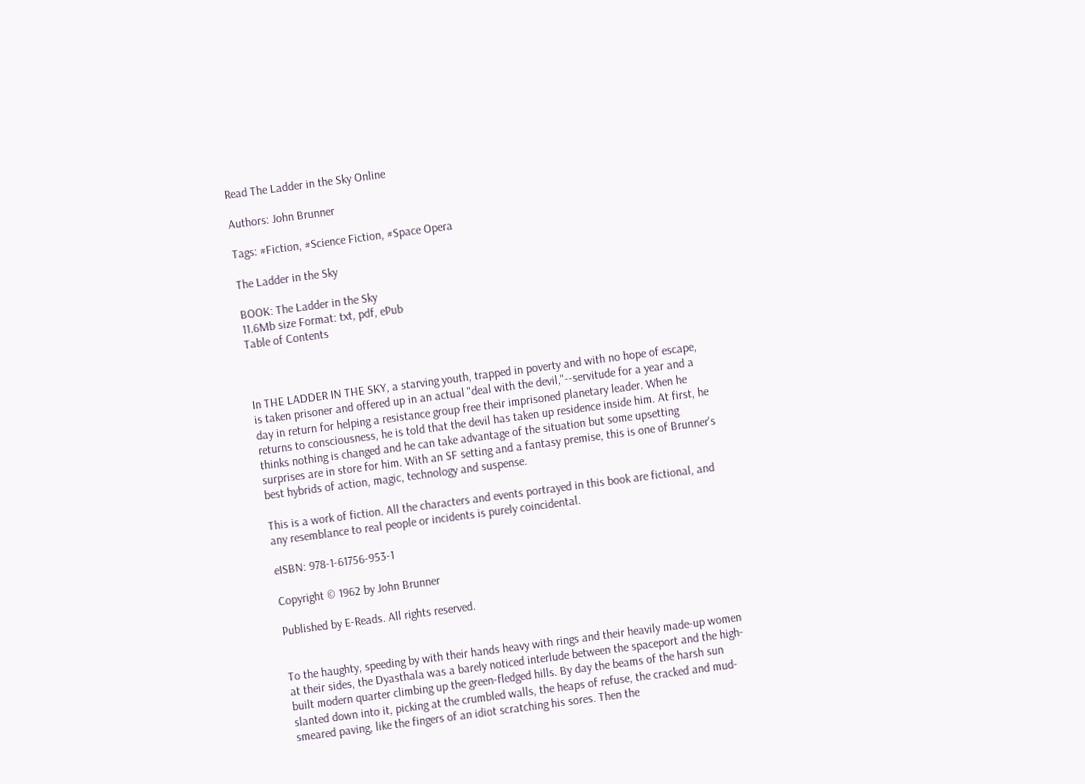Read The Ladder in the Sky Online

Authors: John Brunner

Tags: #Fiction, #Science Fiction, #Space Opera

The Ladder in the Sky

BOOK: The Ladder in the Sky
11.6Mb size Format: txt, pdf, ePub
Table of Contents



In THE LADDER IN THE SKY, a starving youth, trapped in poverty and with no hope of escape, is taken prisoner and offered up in an actual "deal with the devil,"--servitude for a year and a day in return for helping a resistance group free their imprisoned planetary leader. When he returns to consciousness, he is told that the devil has taken up residence inside him. At first, he thinks nothing is changed and he can take advantage of the situation but some upsetting surprises are in store for him. With an SF setting and a fantasy premise, this is one of Brunner's best hybrids of action, magic, technology and suspense.

This is a work of fiction. All the characters and events portrayed in this book are fictional, and any resemblance to real people or incidents is purely coincidental.

eISBN: 978-1-61756-953-1

Copyright © 1962 by John Brunner

Published by E-Reads. All rights reserved.


To the haughty, speeding by with their hands heavy with rings and their heavily made-up women at their sides, the Dyasthala was a barely noticed interlude between the spaceport and the high-built modern quarter climbing up the green-fledged hills. By day the beams of the harsh sun slanted down into it, picking at the crumbled walls, the heaps of refuse, the cracked and mud-smeared paving, like the fingers of an idiot scratching his sores. Then the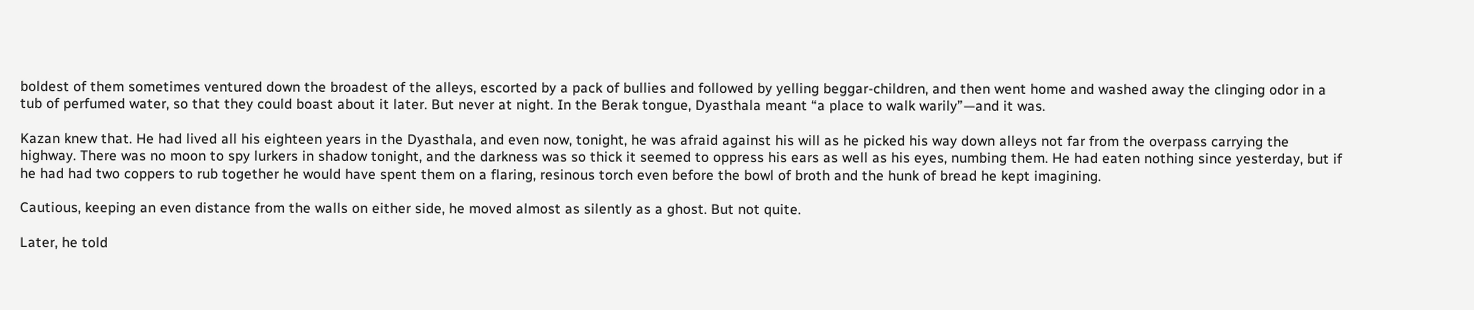boldest of them sometimes ventured down the broadest of the alleys, escorted by a pack of bullies and followed by yelling beggar-children, and then went home and washed away the clinging odor in a tub of perfumed water, so that they could boast about it later. But never at night. In the Berak tongue, Dyasthala meant “a place to walk warily”—and it was.

Kazan knew that. He had lived all his eighteen years in the Dyasthala, and even now, tonight, he was afraid against his will as he picked his way down alleys not far from the overpass carrying the highway. There was no moon to spy lurkers in shadow tonight, and the darkness was so thick it seemed to oppress his ears as well as his eyes, numbing them. He had eaten nothing since yesterday, but if he had had two coppers to rub together he would have spent them on a flaring, resinous torch even before the bowl of broth and the hunk of bread he kept imagining.

Cautious, keeping an even distance from the walls on either side, he moved almost as silently as a ghost. But not quite.

Later, he told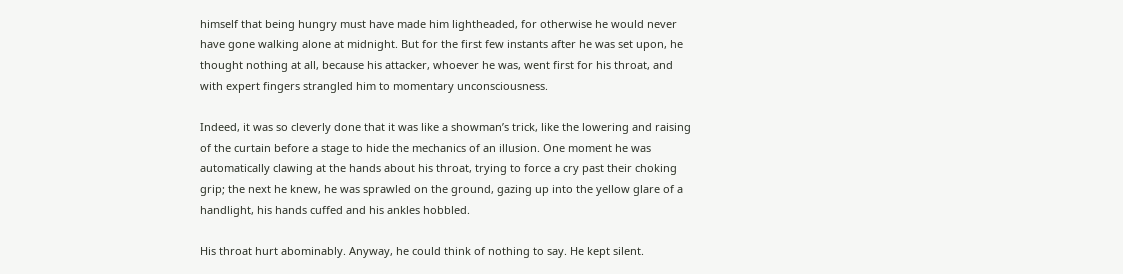himself that being hungry must have made him lightheaded, for otherwise he would never have gone walking alone at midnight. But for the first few instants after he was set upon, he thought nothing at all, because his attacker, whoever he was, went first for his throat, and with expert fingers strangled him to momentary unconsciousness.

Indeed, it was so cleverly done that it was like a showman’s trick, like the lowering and raising of the curtain before a stage to hide the mechanics of an illusion. One moment he was automatically clawing at the hands about his throat, trying to force a cry past their choking grip; the next he knew, he was sprawled on the ground, gazing up into the yellow glare of a handlight, his hands cuffed and his ankles hobbled.

His throat hurt abominably. Anyway, he could think of nothing to say. He kept silent.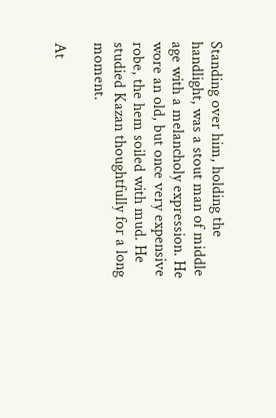Standing over him, holding the handlight, was a stout man of middle age with a melancholy expression. He wore an old, but once very expensive robe, the hem soiled with mud. He studied Kazan thoughtfully for a long moment.

At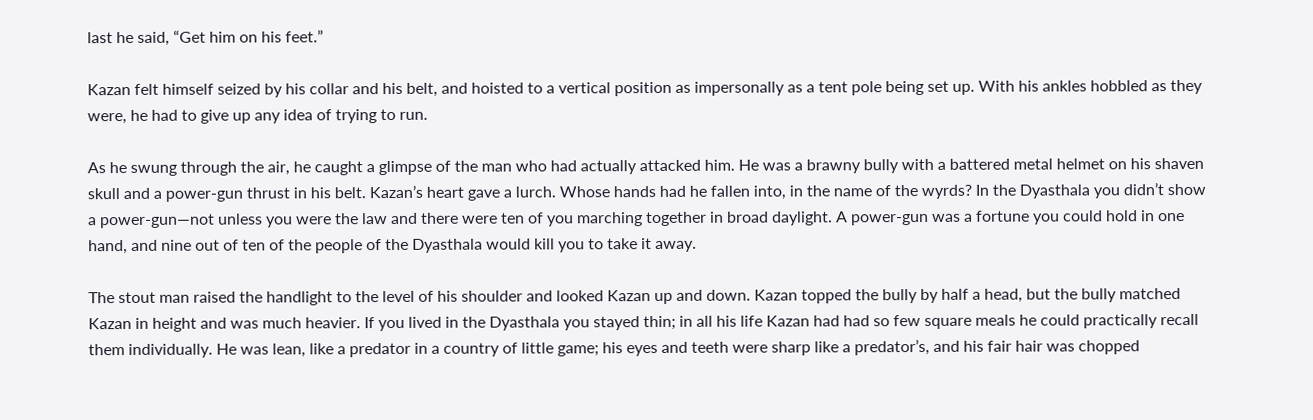last he said, “Get him on his feet.”

Kazan felt himself seized by his collar and his belt, and hoisted to a vertical position as impersonally as a tent pole being set up. With his ankles hobbled as they were, he had to give up any idea of trying to run.

As he swung through the air, he caught a glimpse of the man who had actually attacked him. He was a brawny bully with a battered metal helmet on his shaven skull and a power-gun thrust in his belt. Kazan’s heart gave a lurch. Whose hands had he fallen into, in the name of the wyrds? In the Dyasthala you didn’t show a power-gun—not unless you were the law and there were ten of you marching together in broad daylight. A power-gun was a fortune you could hold in one hand, and nine out of ten of the people of the Dyasthala would kill you to take it away.

The stout man raised the handlight to the level of his shoulder and looked Kazan up and down. Kazan topped the bully by half a head, but the bully matched Kazan in height and was much heavier. If you lived in the Dyasthala you stayed thin; in all his life Kazan had had so few square meals he could practically recall them individually. He was lean, like a predator in a country of little game; his eyes and teeth were sharp like a predator’s, and his fair hair was chopped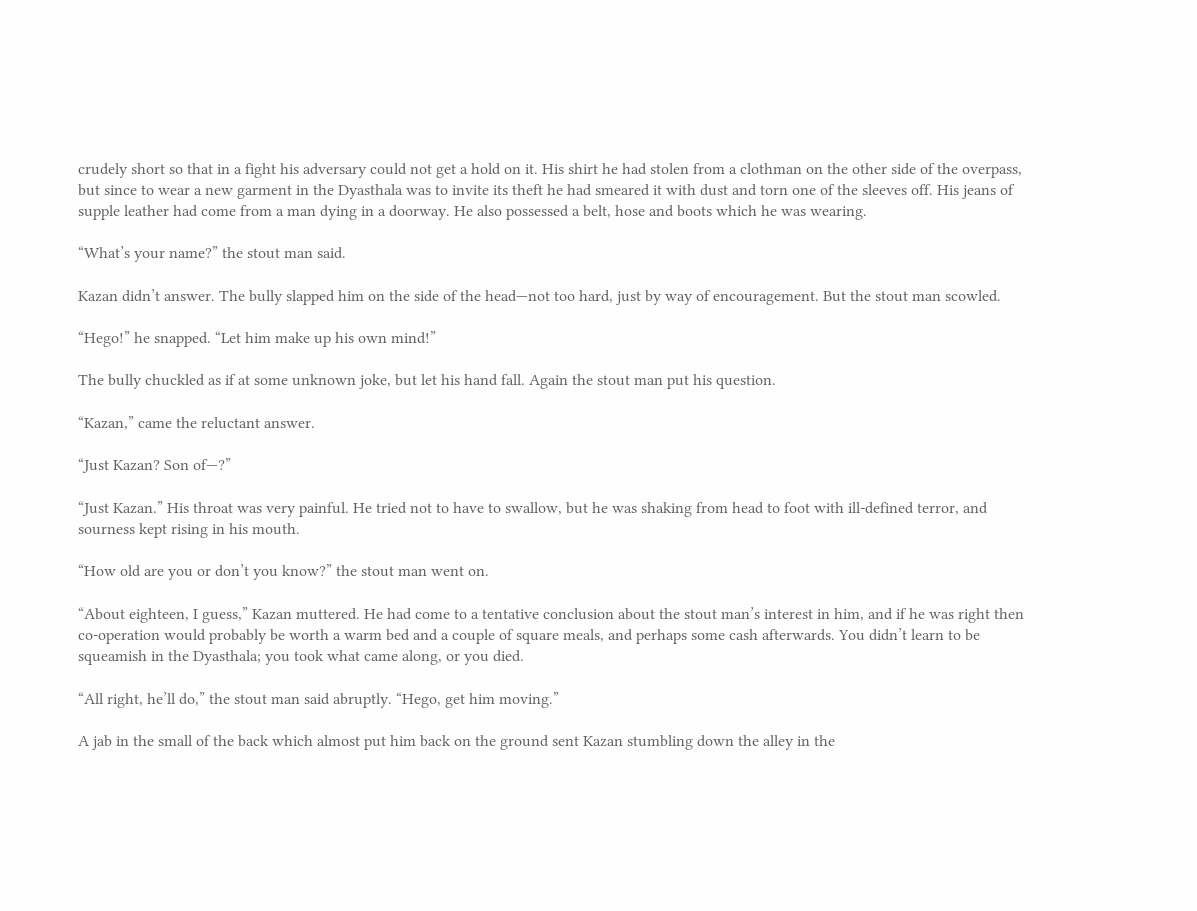crudely short so that in a fight his adversary could not get a hold on it. His shirt he had stolen from a clothman on the other side of the overpass, but since to wear a new garment in the Dyasthala was to invite its theft he had smeared it with dust and torn one of the sleeves off. His jeans of supple leather had come from a man dying in a doorway. He also possessed a belt, hose and boots which he was wearing.

“What’s your name?” the stout man said.

Kazan didn’t answer. The bully slapped him on the side of the head—not too hard, just by way of encouragement. But the stout man scowled.

“Hego!” he snapped. “Let him make up his own mind!”

The bully chuckled as if at some unknown joke, but let his hand fall. Again the stout man put his question.

“Kazan,” came the reluctant answer.

“Just Kazan? Son of—?”

“Just Kazan.” His throat was very painful. He tried not to have to swallow, but he was shaking from head to foot with ill-defined terror, and sourness kept rising in his mouth.

“How old are you or don’t you know?” the stout man went on.

“About eighteen, I guess,” Kazan muttered. He had come to a tentative conclusion about the stout man’s interest in him, and if he was right then co-operation would probably be worth a warm bed and a couple of square meals, and perhaps some cash afterwards. You didn’t learn to be squeamish in the Dyasthala; you took what came along, or you died.

“All right, he’ll do,” the stout man said abruptly. “Hego, get him moving.”

A jab in the small of the back which almost put him back on the ground sent Kazan stumbling down the alley in the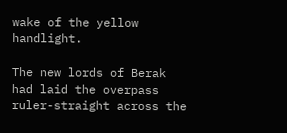wake of the yellow handlight.

The new lords of Berak had laid the overpass ruler-straight across the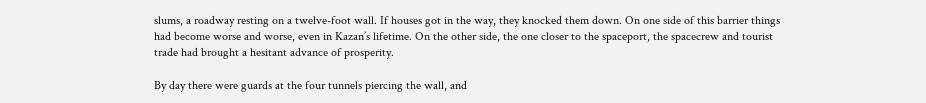slums, a roadway resting on a twelve-foot wall. If houses got in the way, they knocked them down. On one side of this barrier things had become worse and worse, even in Kazan’s lifetime. On the other side, the one closer to the spaceport, the spacecrew and tourist trade had brought a hesitant advance of prosperity.

By day there were guards at the four tunnels piercing the wall, and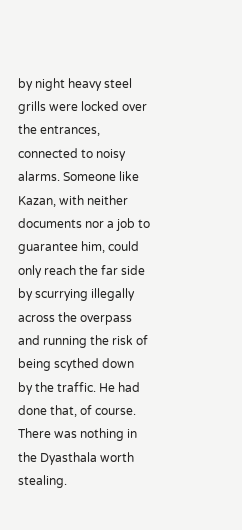by night heavy steel grills were locked over the entrances, connected to noisy alarms. Someone like Kazan, with neither documents nor a job to guarantee him, could only reach the far side by scurrying illegally across the overpass and running the risk of being scythed down by the traffic. He had done that, of course. There was nothing in the Dyasthala worth stealing.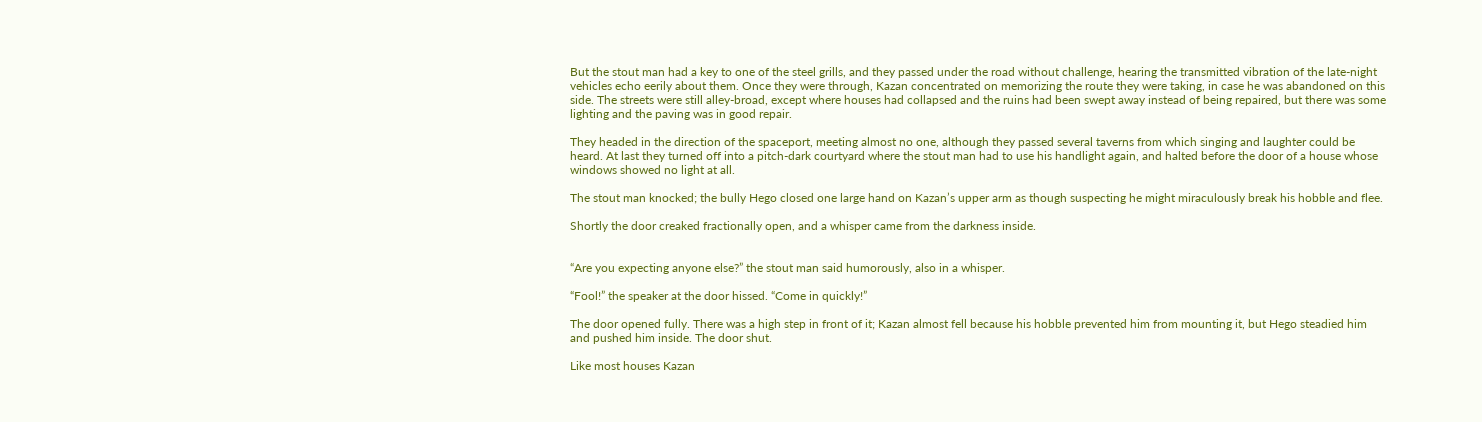But the stout man had a key to one of the steel grills, and they passed under the road without challenge, hearing the transmitted vibration of the late-night vehicles echo eerily about them. Once they were through, Kazan concentrated on memorizing the route they were taking, in case he was abandoned on this side. The streets were still alley-broad, except where houses had collapsed and the ruins had been swept away instead of being repaired, but there was some lighting and the paving was in good repair.

They headed in the direction of the spaceport, meeting almost no one, although they passed several taverns from which singing and laughter could be heard. At last they turned off into a pitch-dark courtyard where the stout man had to use his handlight again, and halted before the door of a house whose windows showed no light at all.

The stout man knocked; the bully Hego closed one large hand on Kazan’s upper arm as though suspecting he might miraculously break his hobble and flee.

Shortly the door creaked fractionally open, and a whisper came from the darkness inside.


“Are you expecting anyone else?” the stout man said humorously, also in a whisper.

“Fool!” the speaker at the door hissed. “Come in quickly!”

The door opened fully. There was a high step in front of it; Kazan almost fell because his hobble prevented him from mounting it, but Hego steadied him and pushed him inside. The door shut.

Like most houses Kazan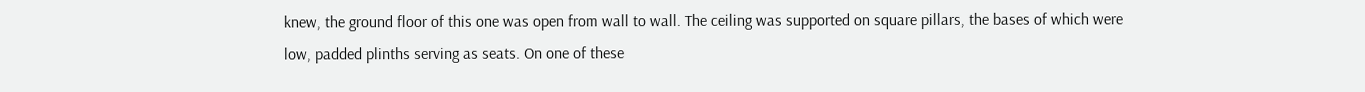knew, the ground floor of this one was open from wall to wall. The ceiling was supported on square pillars, the bases of which were low, padded plinths serving as seats. On one of these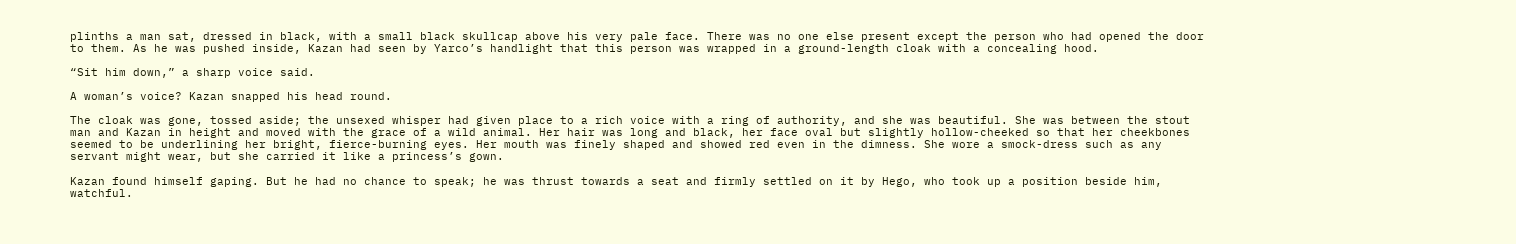plinths a man sat, dressed in black, with a small black skullcap above his very pale face. There was no one else present except the person who had opened the door to them. As he was pushed inside, Kazan had seen by Yarco’s handlight that this person was wrapped in a ground-length cloak with a concealing hood.

“Sit him down,” a sharp voice said.

A woman’s voice? Kazan snapped his head round.

The cloak was gone, tossed aside; the unsexed whisper had given place to a rich voice with a ring of authority, and she was beautiful. She was between the stout man and Kazan in height and moved with the grace of a wild animal. Her hair was long and black, her face oval but slightly hollow-cheeked so that her cheekbones seemed to be underlining her bright, fierce-burning eyes. Her mouth was finely shaped and showed red even in the dimness. She wore a smock-dress such as any servant might wear, but she carried it like a princess’s gown.

Kazan found himself gaping. But he had no chance to speak; he was thrust towards a seat and firmly settled on it by Hego, who took up a position beside him, watchful.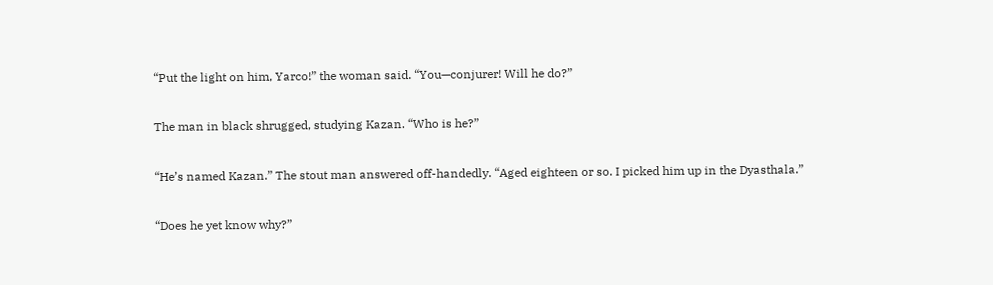“Put the light on him, Yarco!” the woman said. “You—conjurer! Will he do?”

The man in black shrugged, studying Kazan. “Who is he?”

“He’s named Kazan.” The stout man answered off-handedly. “Aged eighteen or so. I picked him up in the Dyasthala.”

“Does he yet know why?”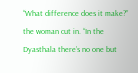“What difference does it make?” the woman cut in. “In the Dyasthala there’s no one but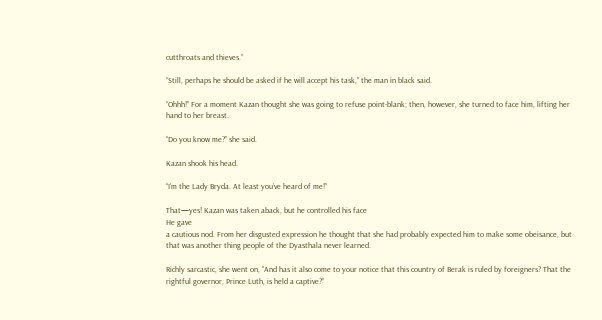cutthroats and thieves.”

“Still, perhaps he should be asked if he will accept his task,” the man in black said.

“Ohhh!” For a moment Kazan thought she was going to refuse point-blank; then, however, she turned to face him, lifting her hand to her breast.

“Do you know me?” she said.

Kazan shook his head.

“I’m the Lady Bryda. At least you’ve heard of me!”

That—yes! Kazan was taken aback, but he controlled his face
He gave
a cautious nod. From her disgusted expression he thought that she had probably expected him to make some obeisance, but that was another thing people of the Dyasthala never learned.

Richly sarcastic, she went on, “And has it also come to your notice that this country of Berak is ruled by foreigners? That the rightful governor, Prince Luth, is held a captive?”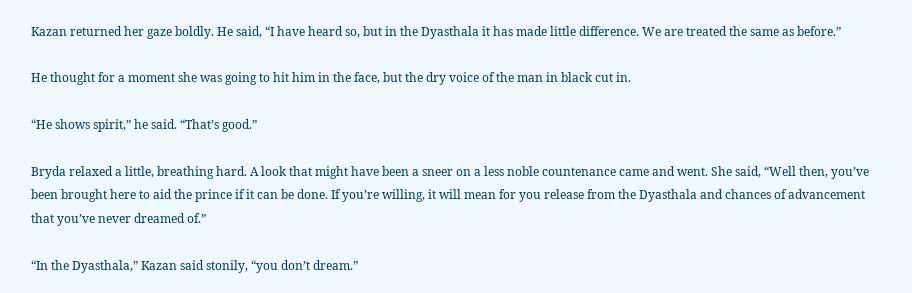Kazan returned her gaze boldly. He said, “I have heard so, but in the Dyasthala it has made little difference. We are treated the same as before.”

He thought for a moment she was going to hit him in the face, but the dry voice of the man in black cut in.

“He shows spirit,” he said. “That’s good.”

Bryda relaxed a little, breathing hard. A look that might have been a sneer on a less noble countenance came and went. She said, “Well then, you’ve been brought here to aid the prince if it can be done. If you’re willing, it will mean for you release from the Dyasthala and chances of advancement that you’ve never dreamed of.”

“In the Dyasthala,” Kazan said stonily, “you don’t dream.”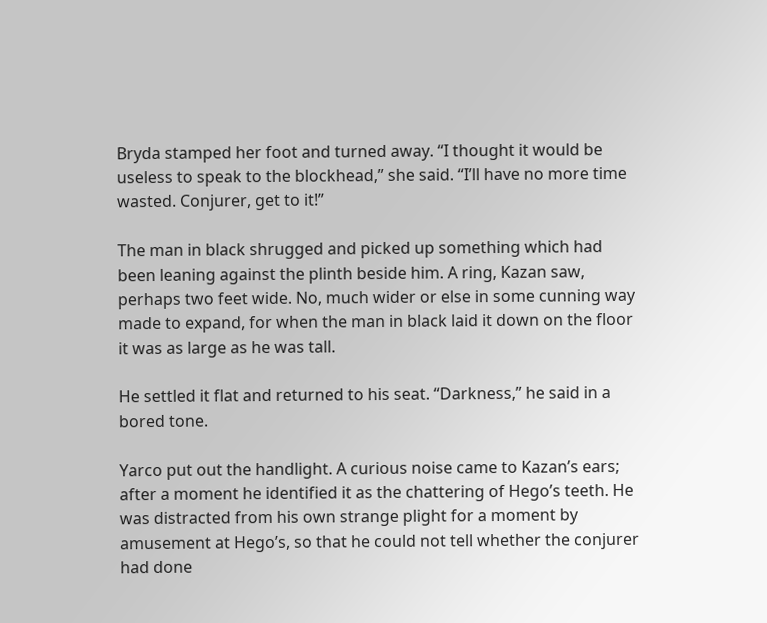Bryda stamped her foot and turned away. “I thought it would be useless to speak to the blockhead,” she said. “I’ll have no more time wasted. Conjurer, get to it!”

The man in black shrugged and picked up something which had been leaning against the plinth beside him. A ring, Kazan saw, perhaps two feet wide. No, much wider or else in some cunning way made to expand, for when the man in black laid it down on the floor it was as large as he was tall.

He settled it flat and returned to his seat. “Darkness,” he said in a bored tone.

Yarco put out the handlight. A curious noise came to Kazan’s ears; after a moment he identified it as the chattering of Hego’s teeth. He was distracted from his own strange plight for a moment by amusement at Hego’s, so that he could not tell whether the conjurer had done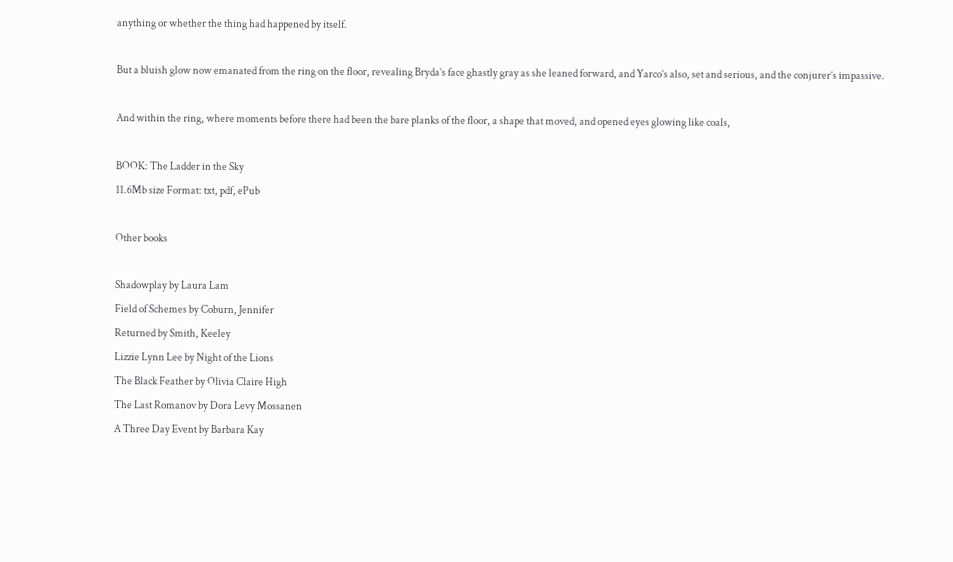anything or whether the thing had happened by itself.

But a bluish glow now emanated from the ring on the floor, revealing Bryda’s face ghastly gray as she leaned forward, and Yarco’s also, set and serious, and the conjurer’s impassive.

And within the ring, where moments before there had been the bare planks of the floor, a shape that moved, and opened eyes glowing like coals,

BOOK: The Ladder in the Sky
11.6Mb size Format: txt, pdf, ePub

Other books

Shadowplay by Laura Lam
Field of Schemes by Coburn, Jennifer
Returned by Smith, Keeley
Lizzie Lynn Lee by Night of the Lions
The Black Feather by Olivia Claire High
The Last Romanov by Dora Levy Mossanen
A Three Day Event by Barbara Kay